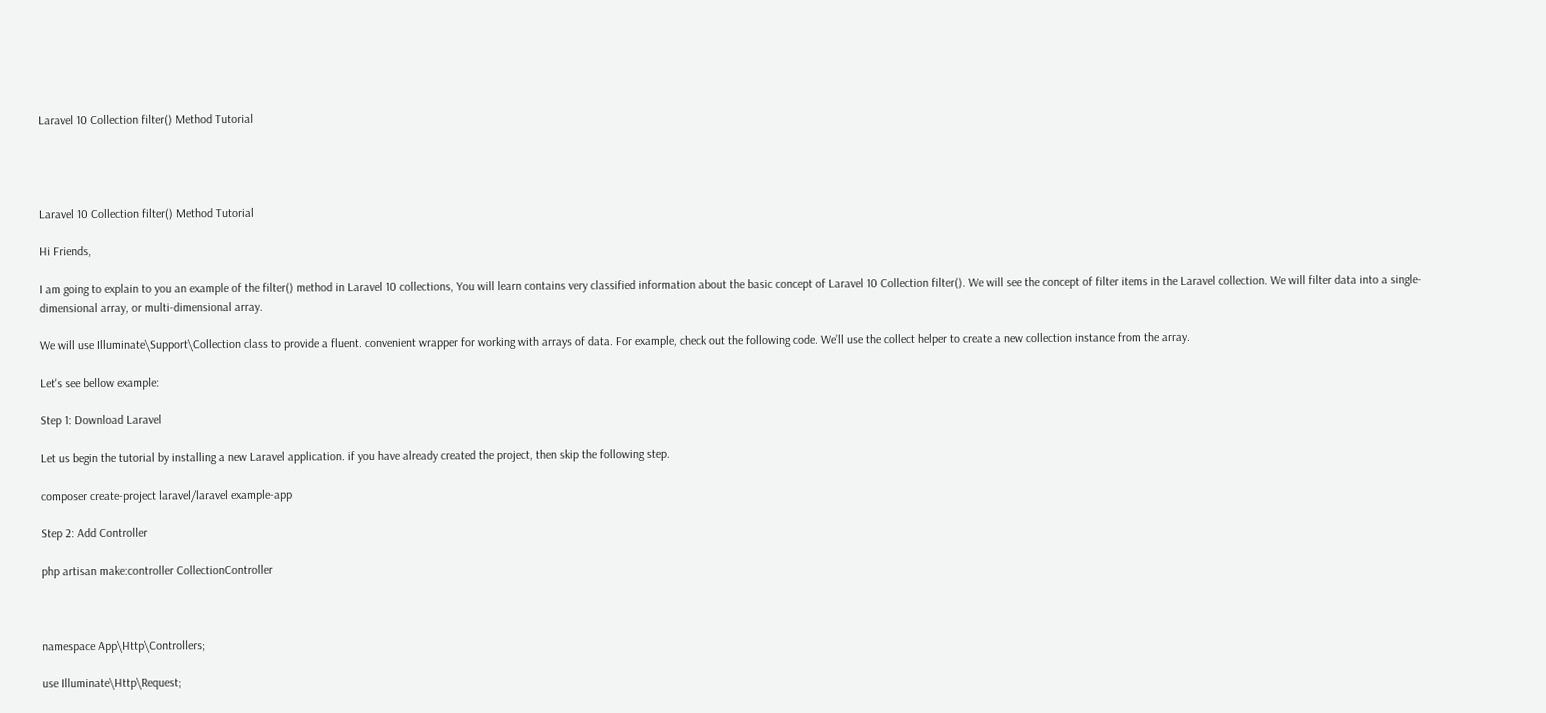Laravel 10 Collection filter() Method Tutorial




Laravel 10 Collection filter() Method Tutorial

Hi Friends,

I am going to explain to you an example of the filter() method in Laravel 10 collections, You will learn contains very classified information about the basic concept of Laravel 10 Collection filter(). We will see the concept of filter items in the Laravel collection. We will filter data into a single-dimensional array, or multi-dimensional array.

We will use Illuminate\Support\Collection class to provide a fluent. convenient wrapper for working with arrays of data. For example, check out the following code. We’ll use the collect helper to create a new collection instance from the array.

Let's see bellow example:

Step 1: Download Laravel

Let us begin the tutorial by installing a new Laravel application. if you have already created the project, then skip the following step.

composer create-project laravel/laravel example-app

Step 2: Add Controller

php artisan make:controller CollectionController



namespace App\Http\Controllers;

use Illuminate\Http\Request;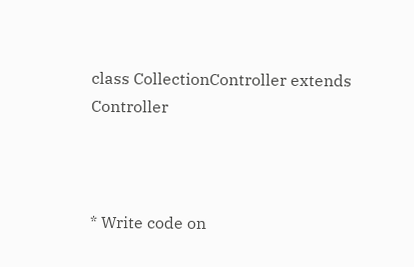class CollectionController extends Controller



* Write code on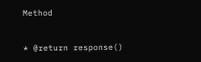Method


* @return response()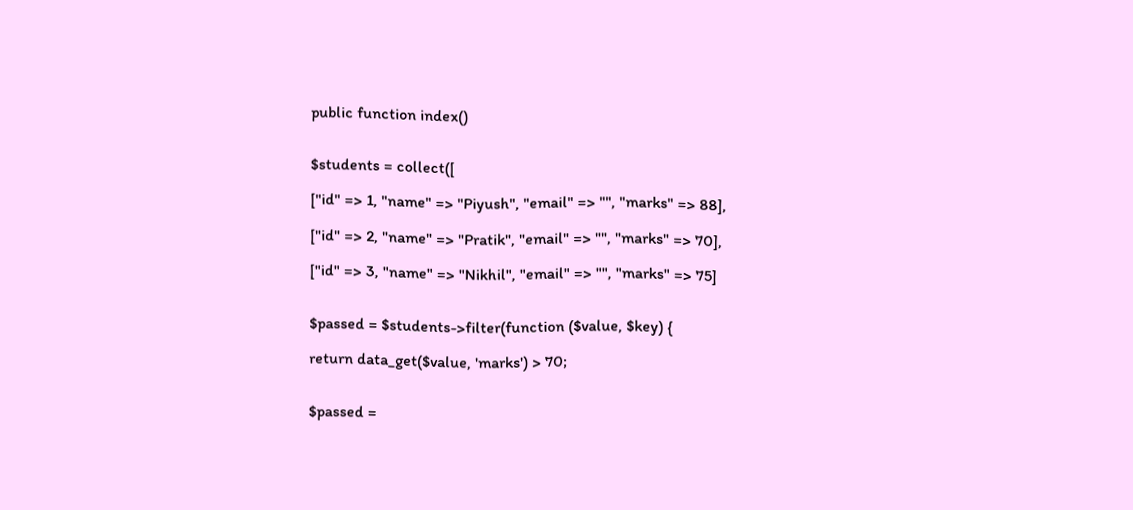public function index()


$students = collect([

["id" => 1, "name" => "Piyush", "email" => "", "marks" => 88],

["id" => 2, "name" => "Pratik", "email" => "", "marks" => 70],

["id" => 3, "name" => "Nikhil", "email" => "", "marks" => 75]


$passed = $students->filter(function ($value, $key) {

return data_get($value, 'marks') > 70;


$passed =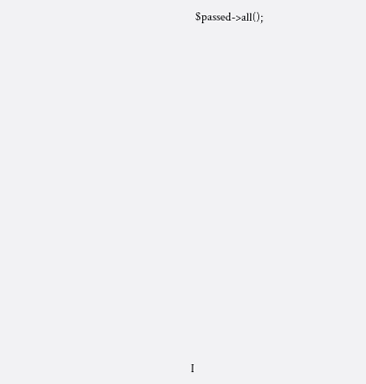$passed->all();



















I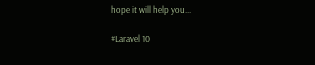hope it will help you...

#Laravel 10